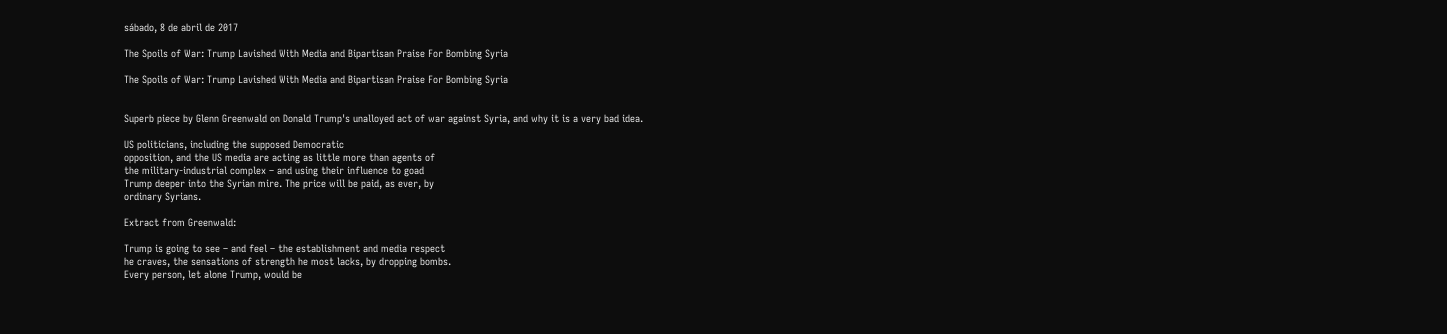sábado, 8 de abril de 2017

The Spoils of War: Trump Lavished With Media and Bipartisan Praise For Bombing Syria

The Spoils of War: Trump Lavished With Media and Bipartisan Praise For Bombing Syria


Superb piece by Glenn Greenwald on Donald Trump's unalloyed act of war against Syria, and why it is a very bad idea.

US politicians, including the supposed Democratic
opposition, and the US media are acting as little more than agents of
the military-industrial complex – and using their influence to goad
Trump deeper into the Syrian mire. The price will be paid, as ever, by
ordinary Syrians.

Extract from Greenwald:

Trump is going to see – and feel – the establishment and media respect
he craves, the sensations of strength he most lacks, by dropping bombs.
Every person, let alone Trump, would be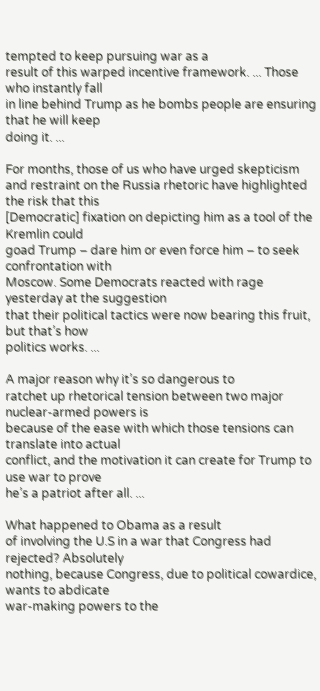tempted to keep pursuing war as a
result of this warped incentive framework. ... Those who instantly fall
in line behind Trump as he bombs people are ensuring that he will keep
doing it. ...

For months, those of us who have urged skepticism
and restraint on the Russia rhetoric have highlighted the risk that this
[Democratic] fixation on depicting him as a tool of the Kremlin could
goad Trump – dare him or even force him – to seek confrontation with
Moscow. Some Democrats reacted with rage yesterday at the suggestion
that their political tactics were now bearing this fruit, but that’s how
politics works. ...

A major reason why it’s so dangerous to
ratchet up rhetorical tension between two major nuclear-armed powers is
because of the ease with which those tensions can translate into actual
conflict, and the motivation it can create for Trump to use war to prove
he’s a patriot after all. ...

What happened to Obama as a result
of involving the U.S in a war that Congress had rejected? Absolutely
nothing, because Congress, due to political cowardice, wants to abdicate
war-making powers to the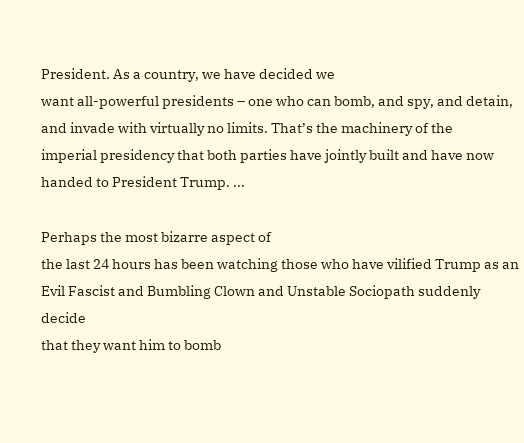President. As a country, we have decided we
want all-powerful presidents – one who can bomb, and spy, and detain,
and invade with virtually no limits. That’s the machinery of the
imperial presidency that both parties have jointly built and have now
handed to President Trump. ...

Perhaps the most bizarre aspect of
the last 24 hours has been watching those who have vilified Trump as an
Evil Fascist and Bumbling Clown and Unstable Sociopath suddenly decide
that they want him to bomb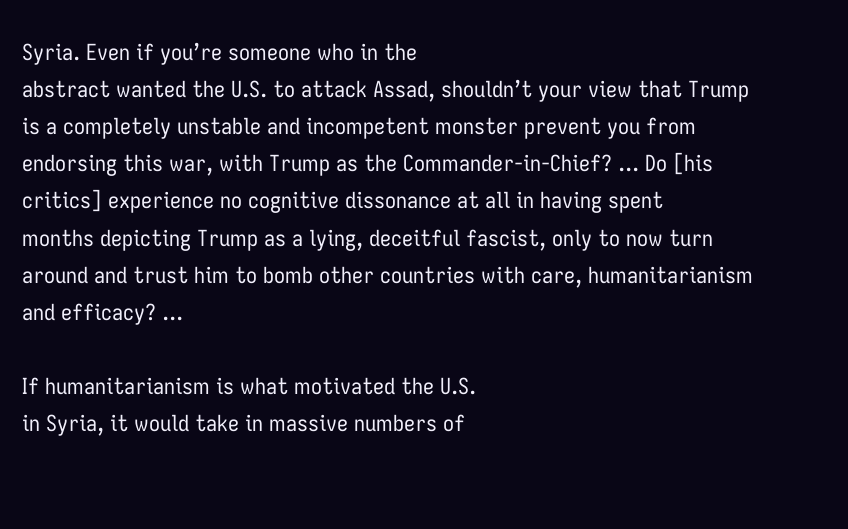Syria. Even if you’re someone who in the
abstract wanted the U.S. to attack Assad, shouldn’t your view that Trump
is a completely unstable and incompetent monster prevent you from
endorsing this war, with Trump as the Commander-in-Chief? ... Do [his
critics] experience no cognitive dissonance at all in having spent
months depicting Trump as a lying, deceitful fascist, only to now turn
around and trust him to bomb other countries with care, humanitarianism
and efficacy? ...

If humanitarianism is what motivated the U.S.
in Syria, it would take in massive numbers of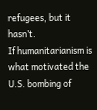refugees, but it hasn’t.
If humanitarianism is what motivated the U.S. bombing of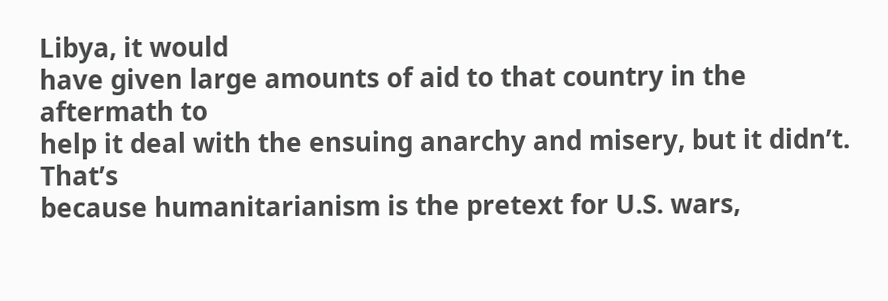Libya, it would
have given large amounts of aid to that country in the aftermath to
help it deal with the ensuing anarchy and misery, but it didn’t. That’s
because humanitarianism is the pretext for U.S. wars,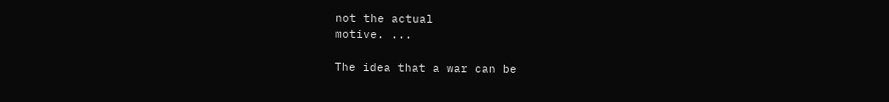not the actual
motive. ...

The idea that a war can be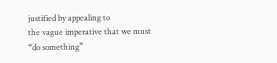justified by appealing to
the vague imperative that we must “do something”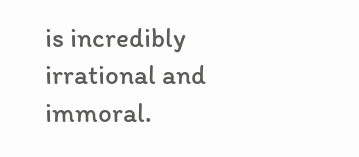is incredibly
irrational and immoral.